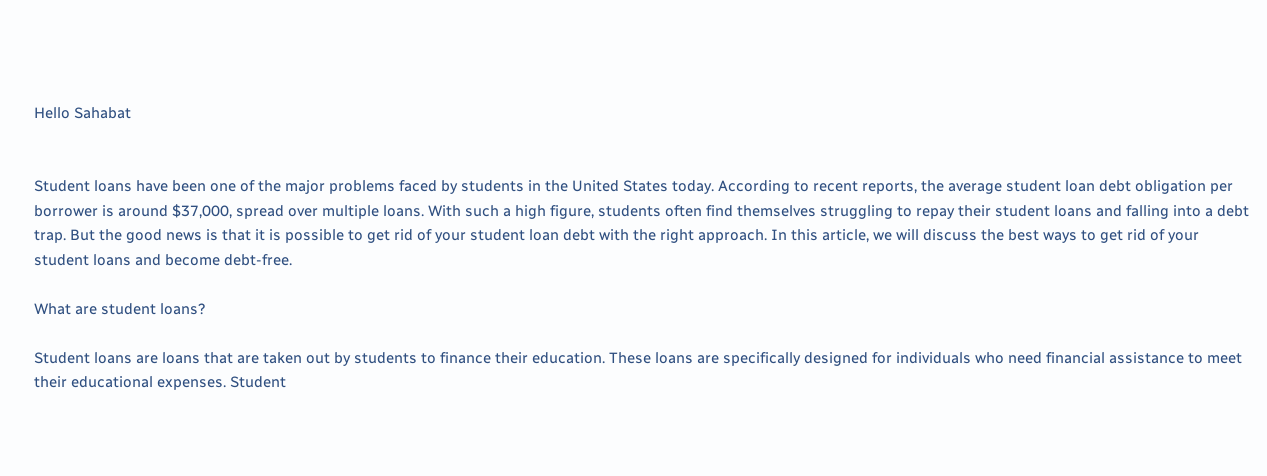Hello Sahabat


Student loans have been one of the major problems faced by students in the United States today. According to recent reports, the average student loan debt obligation per borrower is around $37,000, spread over multiple loans. With such a high figure, students often find themselves struggling to repay their student loans and falling into a debt trap. But the good news is that it is possible to get rid of your student loan debt with the right approach. In this article, we will discuss the best ways to get rid of your student loans and become debt-free.

What are student loans?

Student loans are loans that are taken out by students to finance their education. These loans are specifically designed for individuals who need financial assistance to meet their educational expenses. Student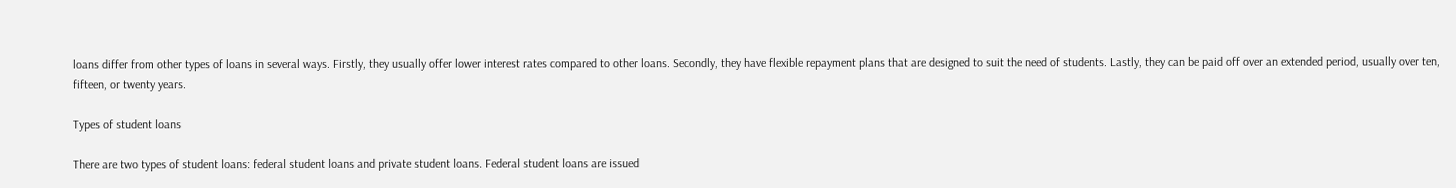loans differ from other types of loans in several ways. Firstly, they usually offer lower interest rates compared to other loans. Secondly, they have flexible repayment plans that are designed to suit the need of students. Lastly, they can be paid off over an extended period, usually over ten, fifteen, or twenty years.

Types of student loans

There are two types of student loans: federal student loans and private student loans. Federal student loans are issued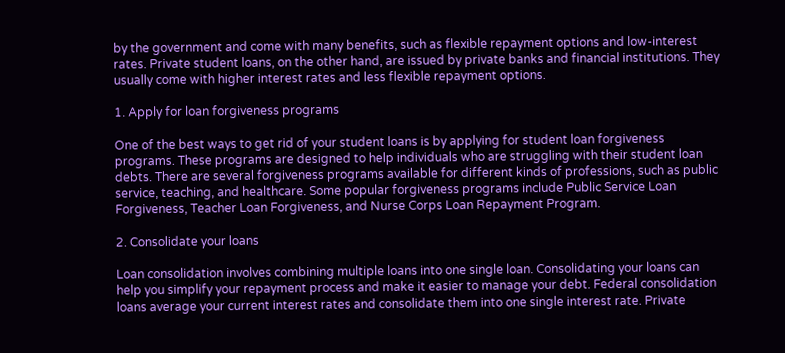by the government and come with many benefits, such as flexible repayment options and low-interest rates. Private student loans, on the other hand, are issued by private banks and financial institutions. They usually come with higher interest rates and less flexible repayment options.

1. Apply for loan forgiveness programs

One of the best ways to get rid of your student loans is by applying for student loan forgiveness programs. These programs are designed to help individuals who are struggling with their student loan debts. There are several forgiveness programs available for different kinds of professions, such as public service, teaching, and healthcare. Some popular forgiveness programs include Public Service Loan Forgiveness, Teacher Loan Forgiveness, and Nurse Corps Loan Repayment Program.

2. Consolidate your loans

Loan consolidation involves combining multiple loans into one single loan. Consolidating your loans can help you simplify your repayment process and make it easier to manage your debt. Federal consolidation loans average your current interest rates and consolidate them into one single interest rate. Private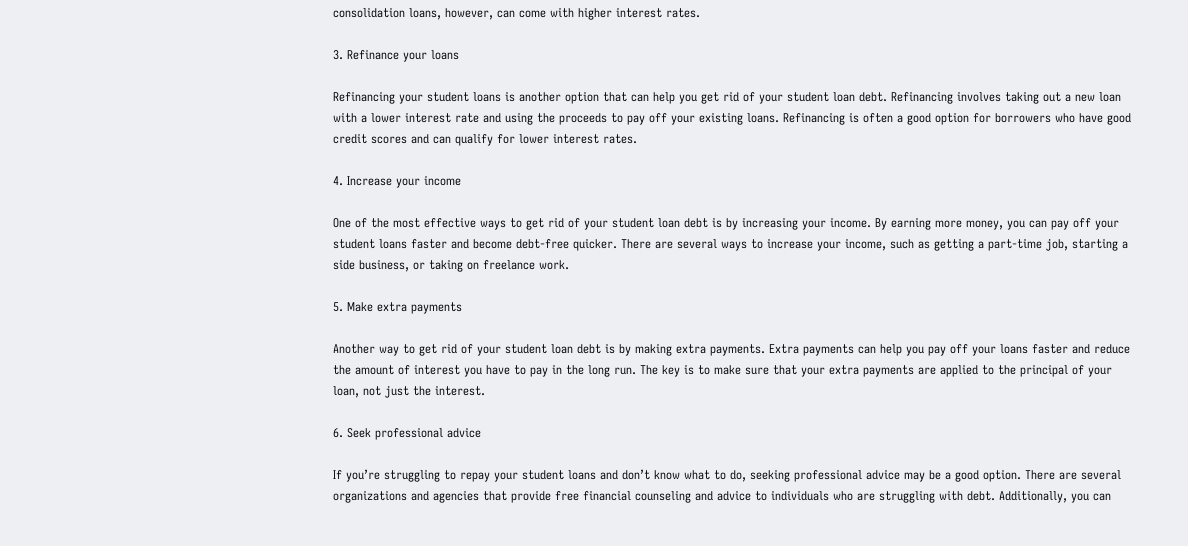consolidation loans, however, can come with higher interest rates.

3. Refinance your loans

Refinancing your student loans is another option that can help you get rid of your student loan debt. Refinancing involves taking out a new loan with a lower interest rate and using the proceeds to pay off your existing loans. Refinancing is often a good option for borrowers who have good credit scores and can qualify for lower interest rates.

4. Increase your income

One of the most effective ways to get rid of your student loan debt is by increasing your income. By earning more money, you can pay off your student loans faster and become debt-free quicker. There are several ways to increase your income, such as getting a part-time job, starting a side business, or taking on freelance work.

5. Make extra payments

Another way to get rid of your student loan debt is by making extra payments. Extra payments can help you pay off your loans faster and reduce the amount of interest you have to pay in the long run. The key is to make sure that your extra payments are applied to the principal of your loan, not just the interest.

6. Seek professional advice

If you’re struggling to repay your student loans and don’t know what to do, seeking professional advice may be a good option. There are several organizations and agencies that provide free financial counseling and advice to individuals who are struggling with debt. Additionally, you can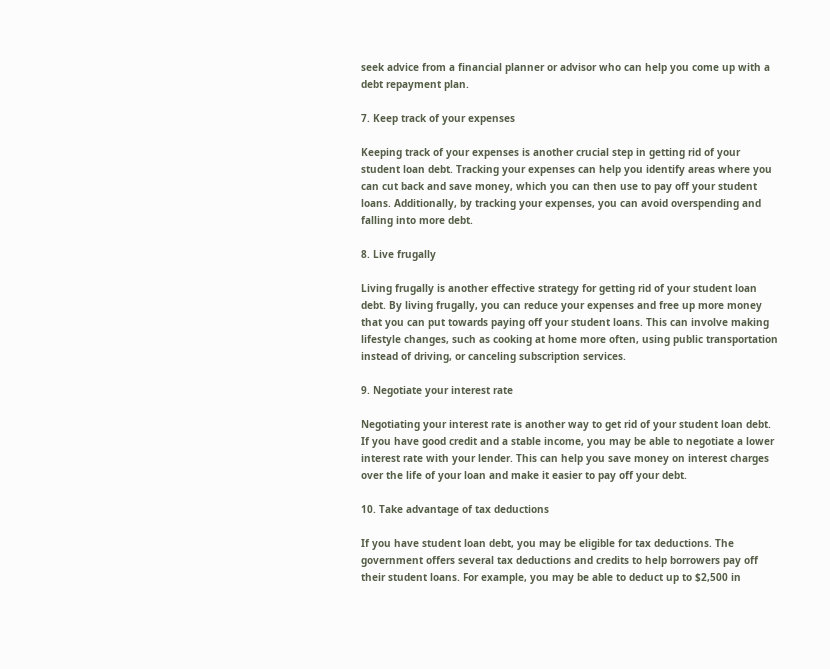seek advice from a financial planner or advisor who can help you come up with a debt repayment plan.

7. Keep track of your expenses

Keeping track of your expenses is another crucial step in getting rid of your student loan debt. Tracking your expenses can help you identify areas where you can cut back and save money, which you can then use to pay off your student loans. Additionally, by tracking your expenses, you can avoid overspending and falling into more debt.

8. Live frugally

Living frugally is another effective strategy for getting rid of your student loan debt. By living frugally, you can reduce your expenses and free up more money that you can put towards paying off your student loans. This can involve making lifestyle changes, such as cooking at home more often, using public transportation instead of driving, or canceling subscription services.

9. Negotiate your interest rate

Negotiating your interest rate is another way to get rid of your student loan debt. If you have good credit and a stable income, you may be able to negotiate a lower interest rate with your lender. This can help you save money on interest charges over the life of your loan and make it easier to pay off your debt.

10. Take advantage of tax deductions

If you have student loan debt, you may be eligible for tax deductions. The government offers several tax deductions and credits to help borrowers pay off their student loans. For example, you may be able to deduct up to $2,500 in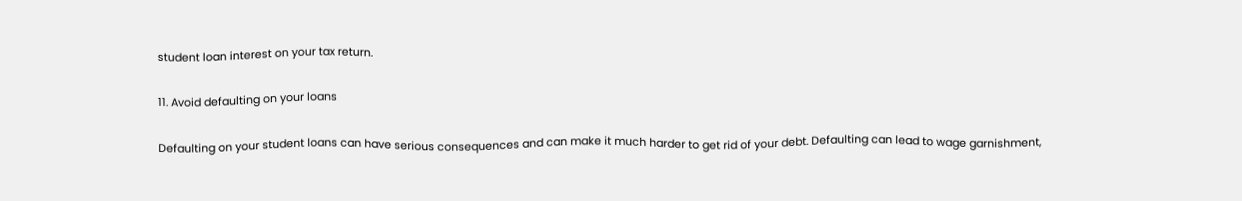student loan interest on your tax return.

11. Avoid defaulting on your loans

Defaulting on your student loans can have serious consequences and can make it much harder to get rid of your debt. Defaulting can lead to wage garnishment,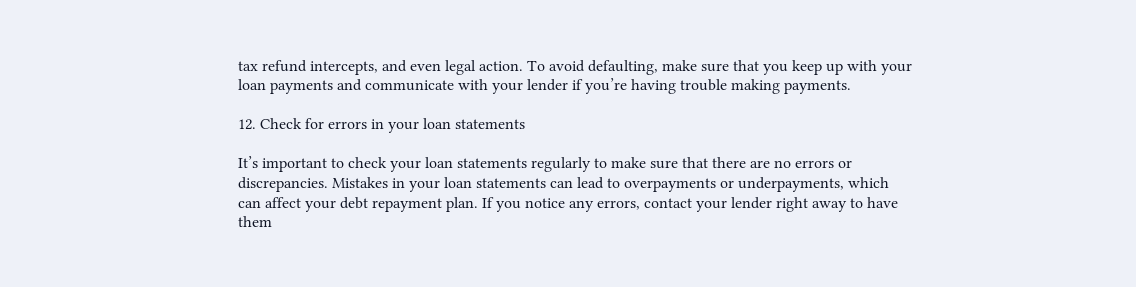tax refund intercepts, and even legal action. To avoid defaulting, make sure that you keep up with your loan payments and communicate with your lender if you’re having trouble making payments.

12. Check for errors in your loan statements

It’s important to check your loan statements regularly to make sure that there are no errors or discrepancies. Mistakes in your loan statements can lead to overpayments or underpayments, which can affect your debt repayment plan. If you notice any errors, contact your lender right away to have them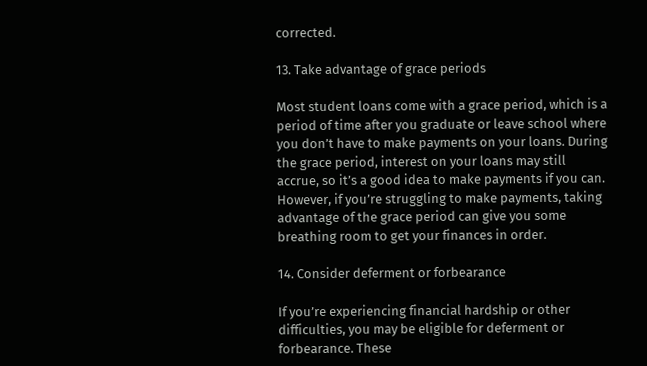corrected.

13. Take advantage of grace periods

Most student loans come with a grace period, which is a period of time after you graduate or leave school where you don’t have to make payments on your loans. During the grace period, interest on your loans may still accrue, so it’s a good idea to make payments if you can. However, if you’re struggling to make payments, taking advantage of the grace period can give you some breathing room to get your finances in order.

14. Consider deferment or forbearance

If you’re experiencing financial hardship or other difficulties, you may be eligible for deferment or forbearance. These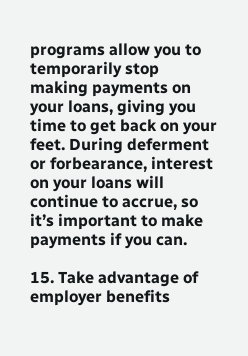programs allow you to temporarily stop making payments on your loans, giving you time to get back on your feet. During deferment or forbearance, interest on your loans will continue to accrue, so it’s important to make payments if you can.

15. Take advantage of employer benefits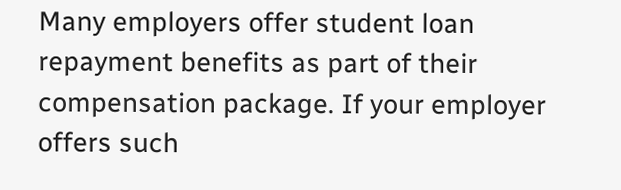Many employers offer student loan repayment benefits as part of their compensation package. If your employer offers such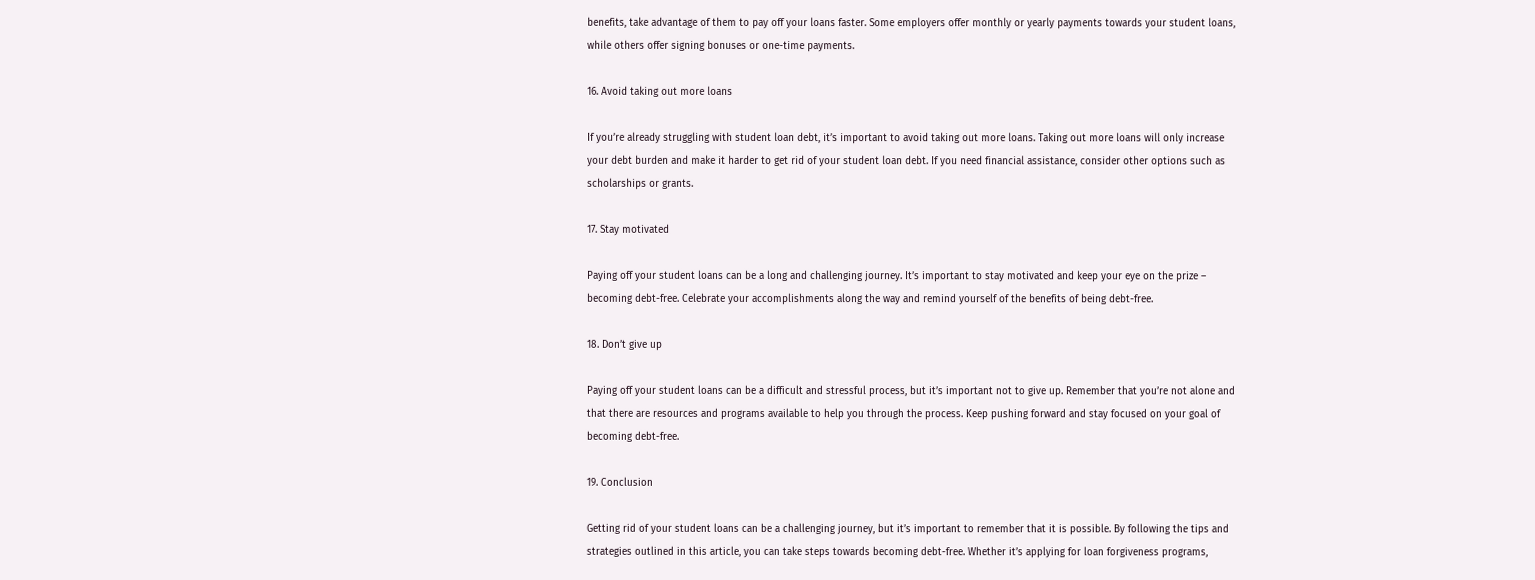benefits, take advantage of them to pay off your loans faster. Some employers offer monthly or yearly payments towards your student loans, while others offer signing bonuses or one-time payments.

16. Avoid taking out more loans

If you’re already struggling with student loan debt, it’s important to avoid taking out more loans. Taking out more loans will only increase your debt burden and make it harder to get rid of your student loan debt. If you need financial assistance, consider other options such as scholarships or grants.

17. Stay motivated

Paying off your student loans can be a long and challenging journey. It’s important to stay motivated and keep your eye on the prize – becoming debt-free. Celebrate your accomplishments along the way and remind yourself of the benefits of being debt-free.

18. Don’t give up

Paying off your student loans can be a difficult and stressful process, but it’s important not to give up. Remember that you’re not alone and that there are resources and programs available to help you through the process. Keep pushing forward and stay focused on your goal of becoming debt-free.

19. Conclusion

Getting rid of your student loans can be a challenging journey, but it’s important to remember that it is possible. By following the tips and strategies outlined in this article, you can take steps towards becoming debt-free. Whether it’s applying for loan forgiveness programs,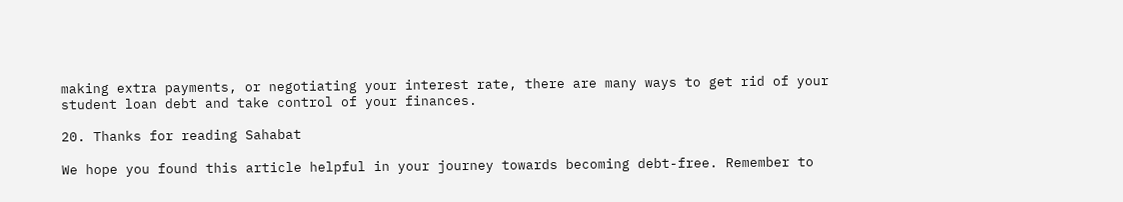making extra payments, or negotiating your interest rate, there are many ways to get rid of your student loan debt and take control of your finances.

20. Thanks for reading Sahabat

We hope you found this article helpful in your journey towards becoming debt-free. Remember to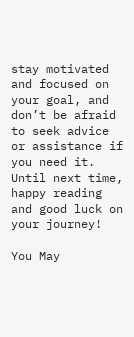stay motivated and focused on your goal, and don’t be afraid to seek advice or assistance if you need it. Until next time, happy reading and good luck on your journey!

You May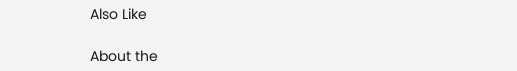Also Like

About the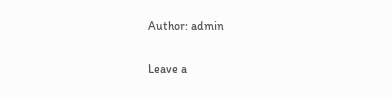Author: admin

Leave a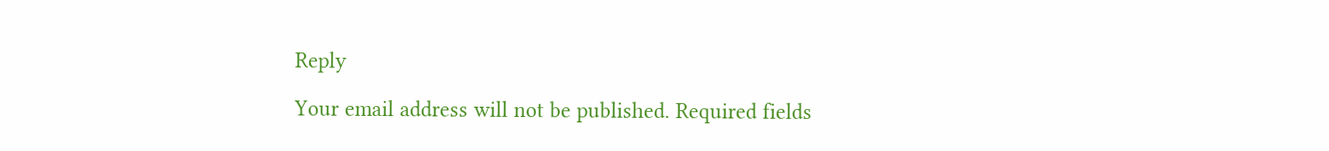Reply

Your email address will not be published. Required fields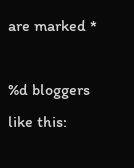are marked *

%d bloggers like this: